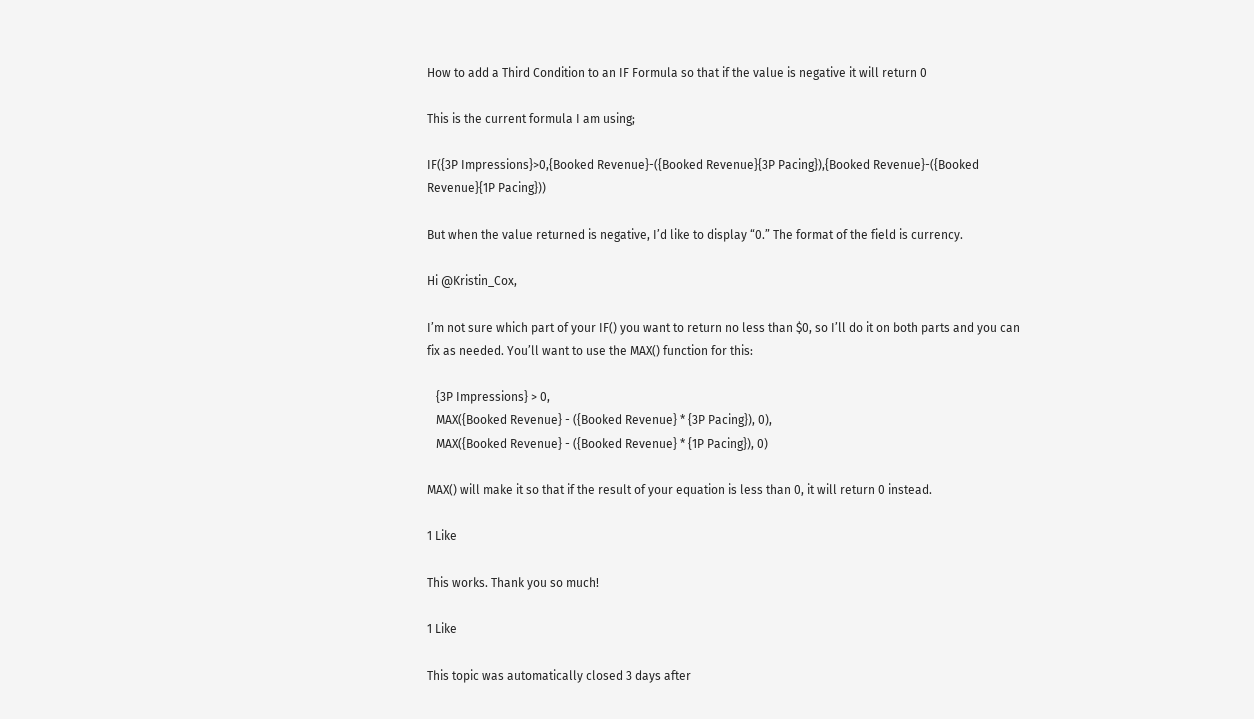How to add a Third Condition to an IF Formula so that if the value is negative it will return 0

This is the current formula I am using;

IF({3P Impressions}>0,{Booked Revenue}-({Booked Revenue}{3P Pacing}),{Booked Revenue}-({Booked Revenue}{1P Pacing}))

But when the value returned is negative, I’d like to display “0.” The format of the field is currency.

Hi @Kristin_Cox,

I’m not sure which part of your IF() you want to return no less than $0, so I’ll do it on both parts and you can fix as needed. You’ll want to use the MAX() function for this:

   {3P Impressions} > 0,
   MAX({Booked Revenue} - ({Booked Revenue} * {3P Pacing}), 0),
   MAX({Booked Revenue} - ({Booked Revenue} * {1P Pacing}), 0)

MAX() will make it so that if the result of your equation is less than 0, it will return 0 instead.

1 Like

This works. Thank you so much!

1 Like

This topic was automatically closed 3 days after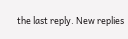the last reply. New replies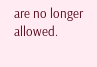are no longer allowed.